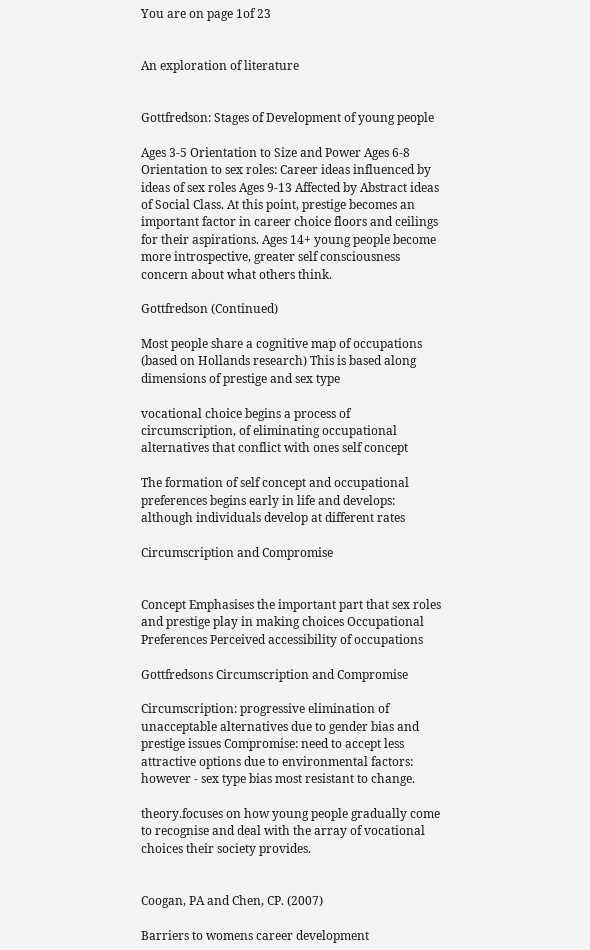You are on page 1of 23


An exploration of literature


Gottfredson: Stages of Development of young people

Ages 3-5 Orientation to Size and Power Ages 6-8 Orientation to sex roles: Career ideas influenced by ideas of sex roles Ages 9-13 Affected by Abstract ideas of Social Class. At this point, prestige becomes an important factor in career choice floors and ceilings for their aspirations. Ages 14+ young people become more introspective, greater self consciousness concern about what others think.

Gottfredson (Continued)

Most people share a cognitive map of occupations (based on Hollands research) This is based along dimensions of prestige and sex type

vocational choice begins a process of circumscription, of eliminating occupational alternatives that conflict with ones self concept

The formation of self concept and occupational preferences begins early in life and develops: although individuals develop at different rates

Circumscription and Compromise


Concept Emphasises the important part that sex roles and prestige play in making choices Occupational Preferences Perceived accessibility of occupations

Gottfredsons Circumscription and Compromise

Circumscription: progressive elimination of unacceptable alternatives due to gender bias and prestige issues Compromise: need to accept less attractive options due to environmental factors: however - sex type bias most resistant to change.

theory.focuses on how young people gradually come to recognise and deal with the array of vocational choices their society provides.


Coogan, PA and Chen, CP. (2007)

Barriers to womens career development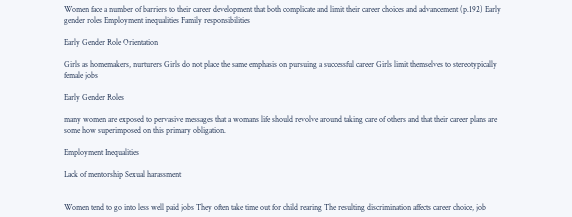Women face a number of barriers to their career development that both complicate and limit their career choices and advancement (p.192) Early gender roles Employment inequalities Family responsibilities

Early Gender Role Orientation

Girls as homemakers, nurturers Girls do not place the same emphasis on pursuing a successful career Girls limit themselves to stereotypically female jobs

Early Gender Roles

many women are exposed to pervasive messages that a womans life should revolve around taking care of others and that their career plans are some how superimposed on this primary obligation.

Employment Inequalities

Lack of mentorship Sexual harassment


Women tend to go into less well paid jobs They often take time out for child rearing The resulting discrimination affects career choice, job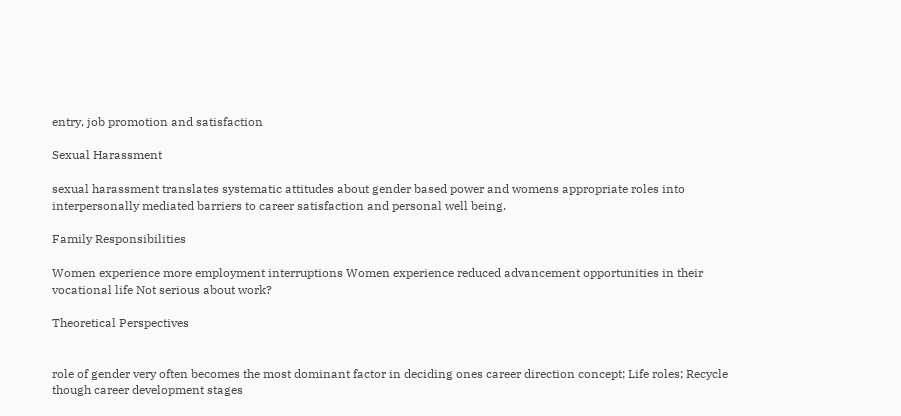entry, job promotion and satisfaction

Sexual Harassment

sexual harassment translates systematic attitudes about gender based power and womens appropriate roles into interpersonally mediated barriers to career satisfaction and personal well being.

Family Responsibilities

Women experience more employment interruptions Women experience reduced advancement opportunities in their vocational life Not serious about work?

Theoretical Perspectives


role of gender very often becomes the most dominant factor in deciding ones career direction concept; Life roles; Recycle though career development stages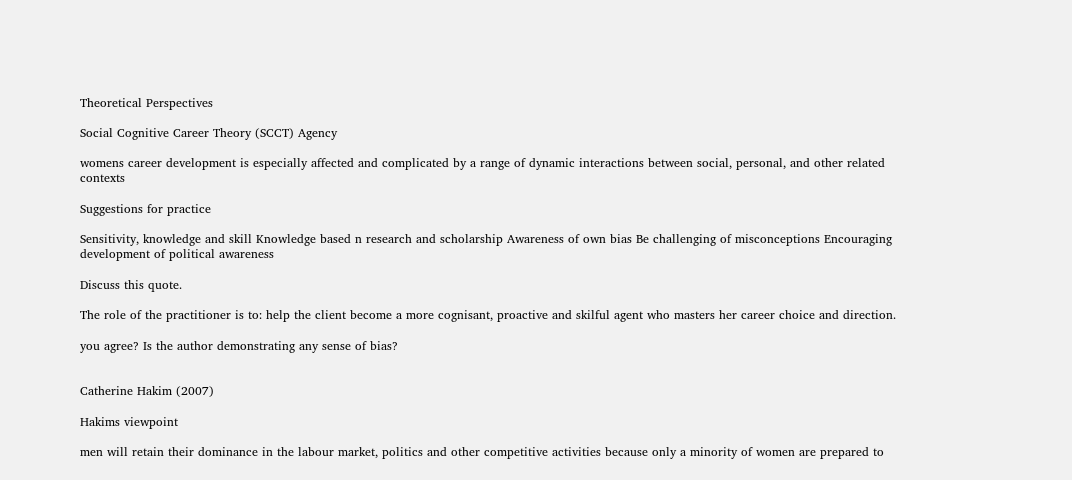Theoretical Perspectives

Social Cognitive Career Theory (SCCT) Agency

womens career development is especially affected and complicated by a range of dynamic interactions between social, personal, and other related contexts

Suggestions for practice

Sensitivity, knowledge and skill Knowledge based n research and scholarship Awareness of own bias Be challenging of misconceptions Encouraging development of political awareness

Discuss this quote.

The role of the practitioner is to: help the client become a more cognisant, proactive and skilful agent who masters her career choice and direction.

you agree? Is the author demonstrating any sense of bias?


Catherine Hakim (2007)

Hakims viewpoint

men will retain their dominance in the labour market, politics and other competitive activities because only a minority of women are prepared to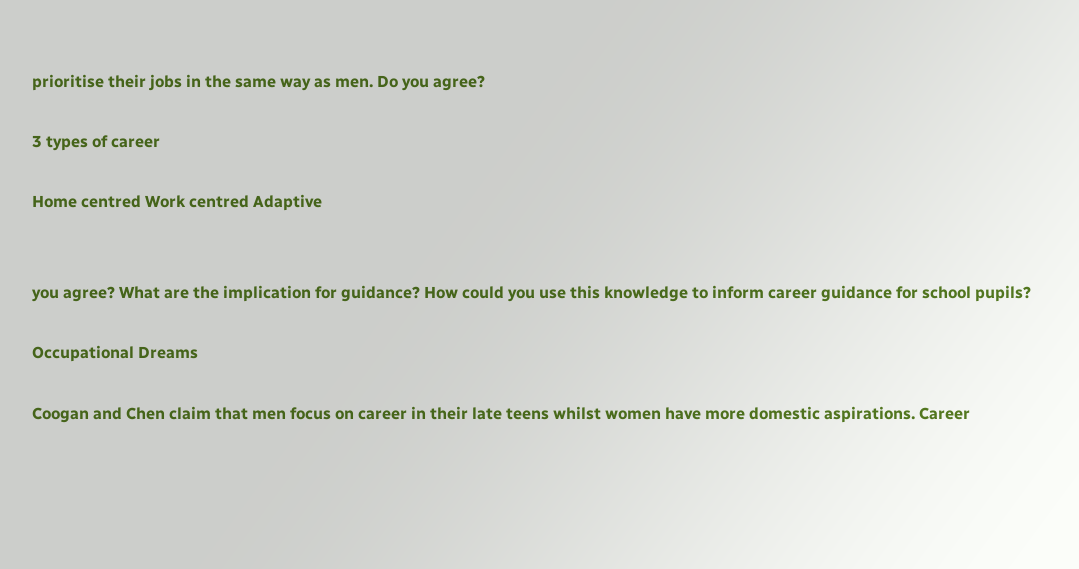prioritise their jobs in the same way as men. Do you agree?

3 types of career

Home centred Work centred Adaptive


you agree? What are the implication for guidance? How could you use this knowledge to inform career guidance for school pupils?

Occupational Dreams

Coogan and Chen claim that men focus on career in their late teens whilst women have more domestic aspirations. Career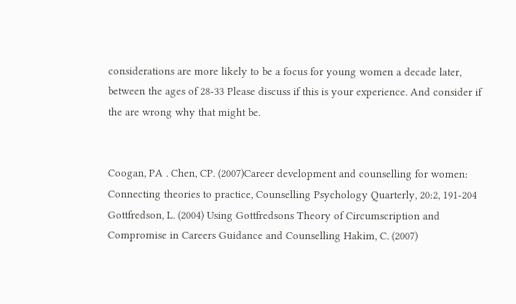considerations are more likely to be a focus for young women a decade later, between the ages of 28-33 Please discuss if this is your experience. And consider if the are wrong why that might be.


Coogan, PA . Chen, CP. (2007)Career development and counselling for women: Connecting theories to practice, Counselling Psychology Quarterly, 20:2, 191-204 Gottfredson, L. (2004) Using Gottfredsons Theory of Circumscription and Compromise in Careers Guidance and Counselling Hakim, C. (2007)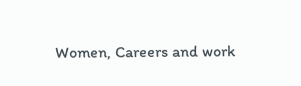Women, Careers and work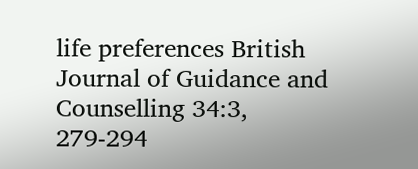life preferences British Journal of Guidance and Counselling 34:3, 279-294